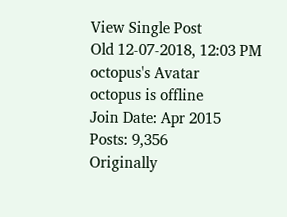View Single Post
Old 12-07-2018, 12:03 PM
octopus's Avatar
octopus is offline
Join Date: Apr 2015
Posts: 9,356
Originally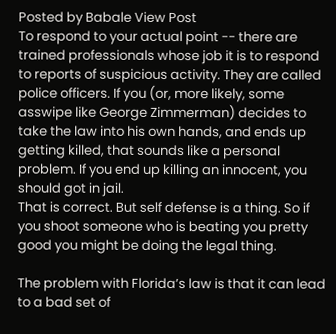Posted by Babale View Post
To respond to your actual point -- there are trained professionals whose job it is to respond to reports of suspicious activity. They are called police officers. If you (or, more likely, some asswipe like George Zimmerman) decides to take the law into his own hands, and ends up getting killed, that sounds like a personal problem. If you end up killing an innocent, you should got in jail.
That is correct. But self defense is a thing. So if you shoot someone who is beating you pretty good you might be doing the legal thing.

The problem with Florida’s law is that it can lead to a bad set of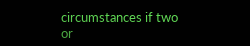circumstances if two or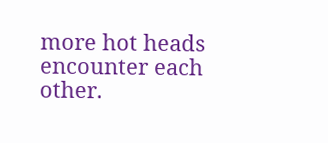more hot heads encounter each other.